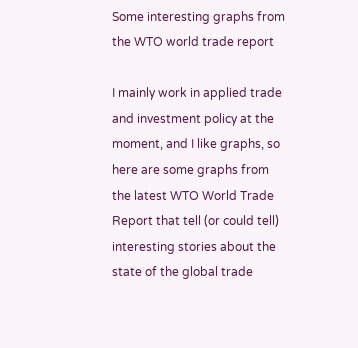Some interesting graphs from the WTO world trade report

I mainly work in applied trade and investment policy at the moment, and I like graphs, so here are some graphs from the latest WTO World Trade Report that tell (or could tell) interesting stories about the state of the global trade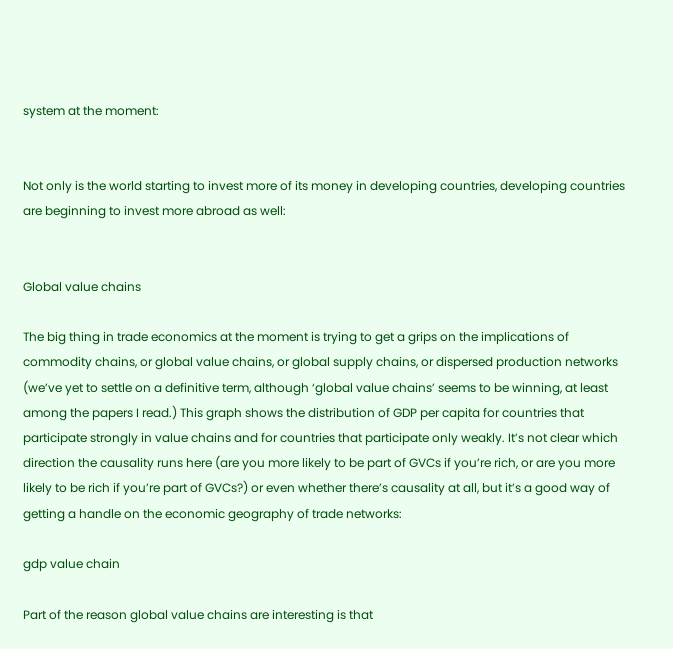system at the moment:


Not only is the world starting to invest more of its money in developing countries, developing countries are beginning to invest more abroad as well:


Global value chains

The big thing in trade economics at the moment is trying to get a grips on the implications of commodity chains, or global value chains, or global supply chains, or dispersed production networks (we’ve yet to settle on a definitive term, although ‘global value chains’ seems to be winning, at least among the papers I read.) This graph shows the distribution of GDP per capita for countries that participate strongly in value chains and for countries that participate only weakly. It’s not clear which direction the causality runs here (are you more likely to be part of GVCs if you’re rich, or are you more likely to be rich if you’re part of GVCs?) or even whether there’s causality at all, but it’s a good way of getting a handle on the economic geography of trade networks:

gdp value chain

Part of the reason global value chains are interesting is that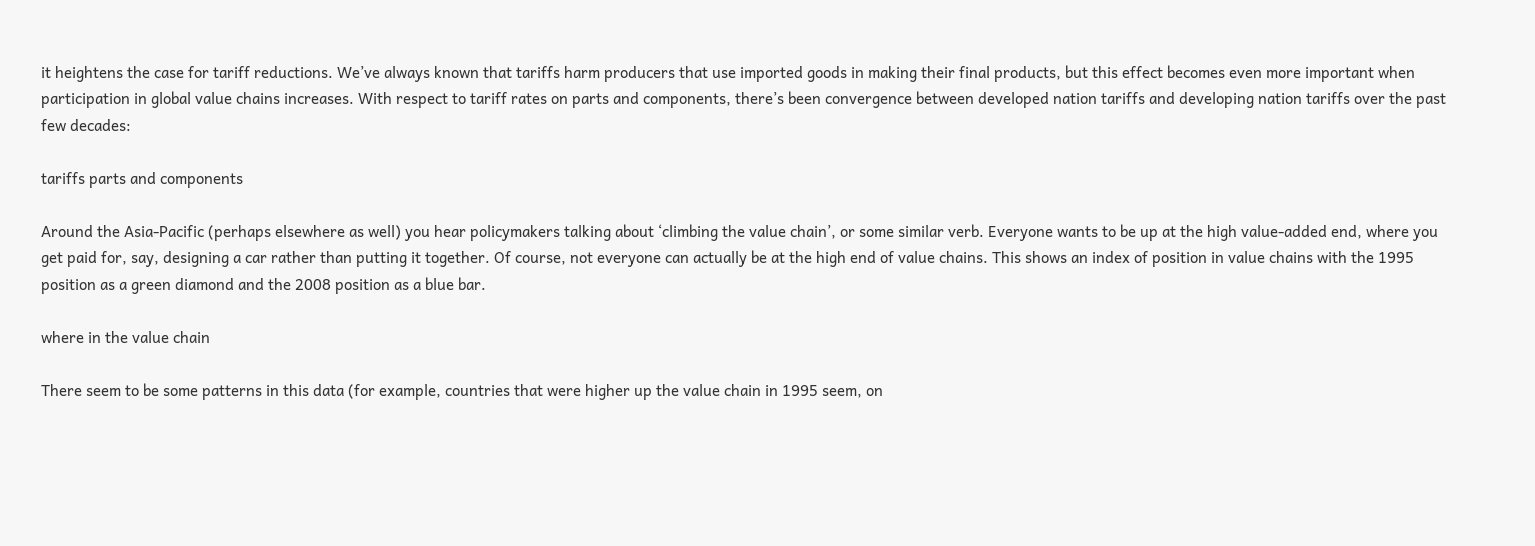it heightens the case for tariff reductions. We’ve always known that tariffs harm producers that use imported goods in making their final products, but this effect becomes even more important when participation in global value chains increases. With respect to tariff rates on parts and components, there’s been convergence between developed nation tariffs and developing nation tariffs over the past few decades:

tariffs parts and components

Around the Asia-Pacific (perhaps elsewhere as well) you hear policymakers talking about ‘climbing the value chain’, or some similar verb. Everyone wants to be up at the high value-added end, where you get paid for, say, designing a car rather than putting it together. Of course, not everyone can actually be at the high end of value chains. This shows an index of position in value chains with the 1995 position as a green diamond and the 2008 position as a blue bar.

where in the value chain

There seem to be some patterns in this data (for example, countries that were higher up the value chain in 1995 seem, on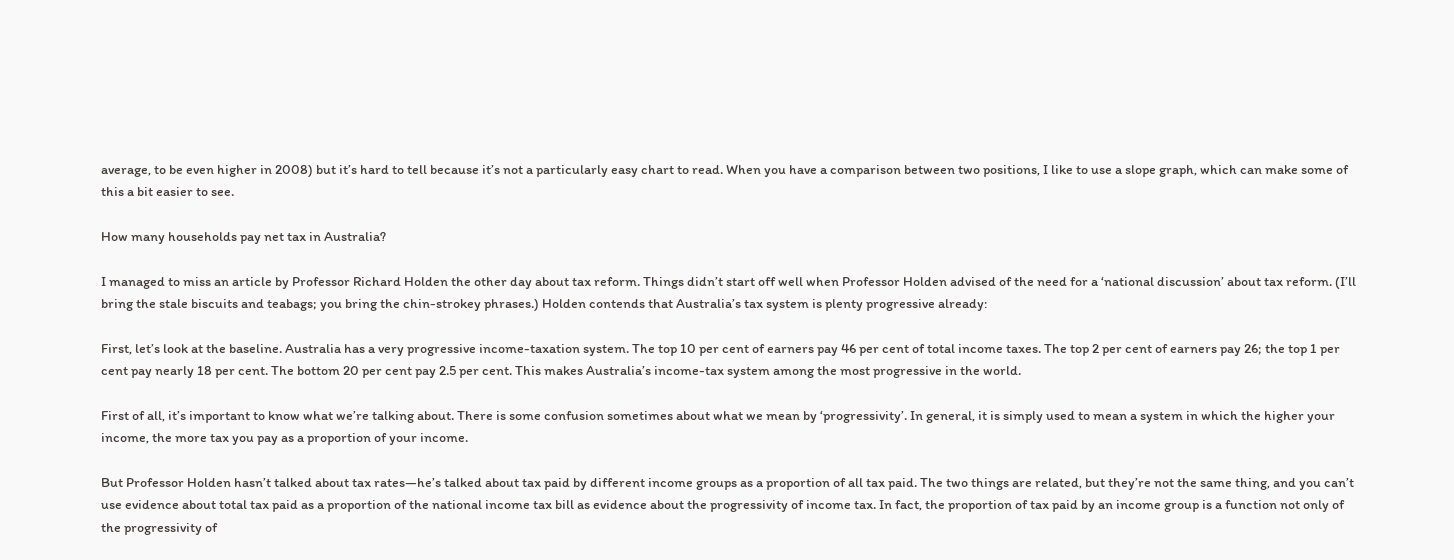average, to be even higher in 2008) but it’s hard to tell because it’s not a particularly easy chart to read. When you have a comparison between two positions, I like to use a slope graph, which can make some of this a bit easier to see.

How many households pay net tax in Australia?

I managed to miss an article by Professor Richard Holden the other day about tax reform. Things didn’t start off well when Professor Holden advised of the need for a ‘national discussion’ about tax reform. (I’ll bring the stale biscuits and teabags; you bring the chin-strokey phrases.) Holden contends that Australia’s tax system is plenty progressive already:

First, let’s look at the baseline. Australia has a very progressive income-taxation system. The top 10 per cent of earners pay 46 per cent of total income taxes. The top 2 per cent of earners pay 26; the top 1 per cent pay nearly 18 per cent. The bottom 20 per cent pay 2.5 per cent. This makes Australia’s income-tax system among the most progressive in the world.

First of all, it’s important to know what we’re talking about. There is some confusion sometimes about what we mean by ‘progressivity’. In general, it is simply used to mean a system in which the higher your income, the more tax you pay as a proportion of your income.

But Professor Holden hasn’t talked about tax rates—he’s talked about tax paid by different income groups as a proportion of all tax paid. The two things are related, but they’re not the same thing, and you can’t use evidence about total tax paid as a proportion of the national income tax bill as evidence about the progressivity of income tax. In fact, the proportion of tax paid by an income group is a function not only of the progressivity of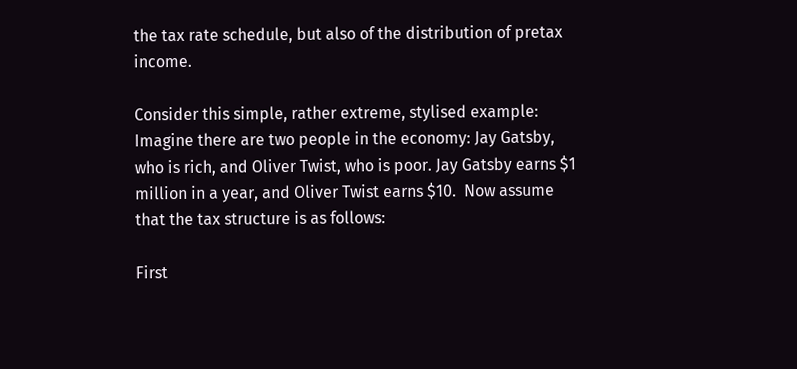the tax rate schedule, but also of the distribution of pretax income.

Consider this simple, rather extreme, stylised example: Imagine there are two people in the economy: Jay Gatsby, who is rich, and Oliver Twist, who is poor. Jay Gatsby earns $1 million in a year, and Oliver Twist earns $10.  Now assume that the tax structure is as follows:

First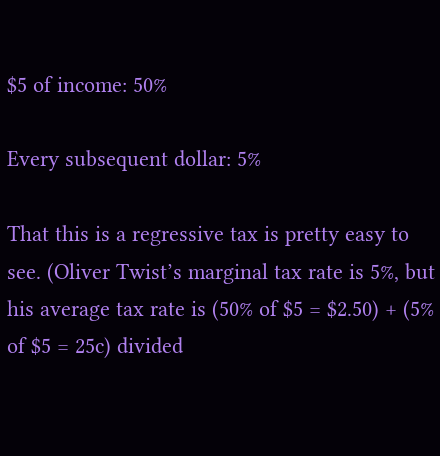$5 of income: 50%

Every subsequent dollar: 5%

That this is a regressive tax is pretty easy to see. (Oliver Twist’s marginal tax rate is 5%, but his average tax rate is (50% of $5 = $2.50) + (5% of $5 = 25c) divided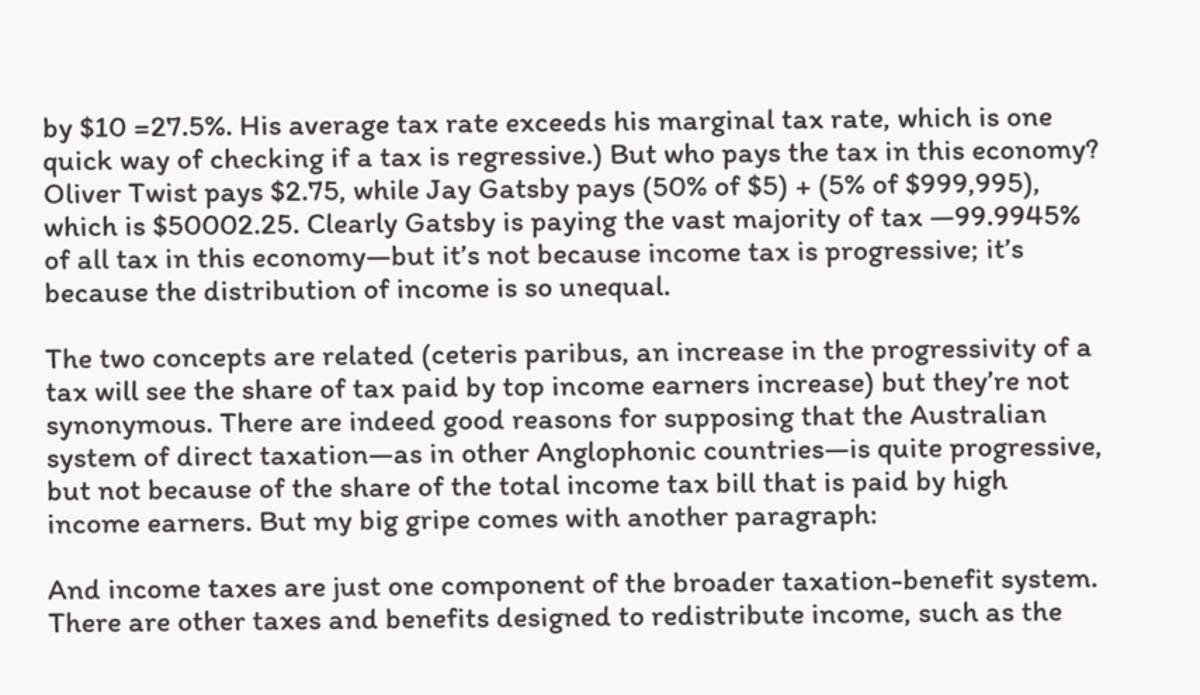by $10 =27.5%. His average tax rate exceeds his marginal tax rate, which is one quick way of checking if a tax is regressive.) But who pays the tax in this economy? Oliver Twist pays $2.75, while Jay Gatsby pays (50% of $5) + (5% of $999,995), which is $50002.25. Clearly Gatsby is paying the vast majority of tax —99.9945% of all tax in this economy—but it’s not because income tax is progressive; it’s because the distribution of income is so unequal.

The two concepts are related (ceteris paribus, an increase in the progressivity of a tax will see the share of tax paid by top income earners increase) but they’re not synonymous. There are indeed good reasons for supposing that the Australian system of direct taxation—as in other Anglophonic countries—is quite progressive, but not because of the share of the total income tax bill that is paid by high income earners. But my big gripe comes with another paragraph:

And income taxes are just one component of the broader taxation-benefit system. There are other taxes and benefits designed to redistribute income, such as the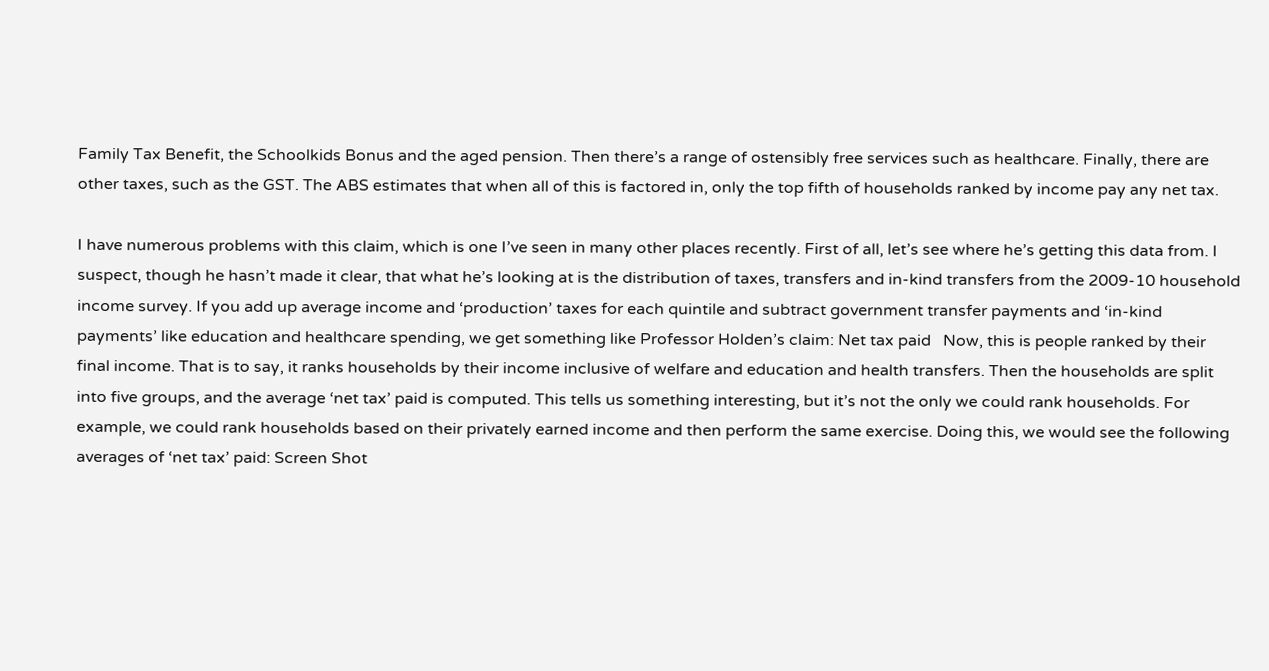Family Tax Benefit, the Schoolkids Bonus and the aged pension. Then there’s a range of ostensibly free services such as healthcare. Finally, there are other taxes, such as the GST. The ABS estimates that when all of this is factored in, only the top fifth of households ranked by income pay any net tax.

I have numerous problems with this claim, which is one I’ve seen in many other places recently. First of all, let’s see where he’s getting this data from. I suspect, though he hasn’t made it clear, that what he’s looking at is the distribution of taxes, transfers and in-kind transfers from the 2009-10 household income survey. If you add up average income and ‘production’ taxes for each quintile and subtract government transfer payments and ‘in-kind payments’ like education and healthcare spending, we get something like Professor Holden’s claim: Net tax paid   Now, this is people ranked by their final income. That is to say, it ranks households by their income inclusive of welfare and education and health transfers. Then the households are split into five groups, and the average ‘net tax’ paid is computed. This tells us something interesting, but it’s not the only we could rank households. For example, we could rank households based on their privately earned income and then perform the same exercise. Doing this, we would see the following averages of ‘net tax’ paid: Screen Shot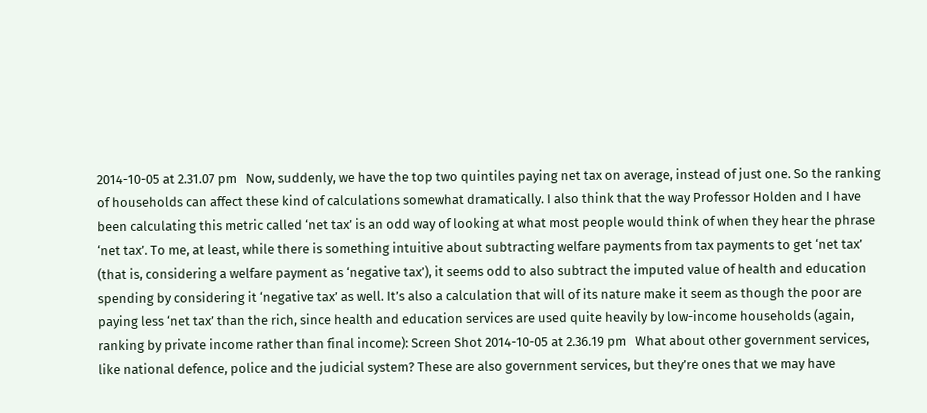2014-10-05 at 2.31.07 pm   Now, suddenly, we have the top two quintiles paying net tax on average, instead of just one. So the ranking of households can affect these kind of calculations somewhat dramatically. I also think that the way Professor Holden and I have been calculating this metric called ‘net tax’ is an odd way of looking at what most people would think of when they hear the phrase ‘net tax’. To me, at least, while there is something intuitive about subtracting welfare payments from tax payments to get ‘net tax’ (that is, considering a welfare payment as ‘negative tax’), it seems odd to also subtract the imputed value of health and education spending by considering it ‘negative tax’ as well. It’s also a calculation that will of its nature make it seem as though the poor are paying less ‘net tax’ than the rich, since health and education services are used quite heavily by low-income households (again, ranking by private income rather than final income): Screen Shot 2014-10-05 at 2.36.19 pm   What about other government services, like national defence, police and the judicial system? These are also government services, but they’re ones that we may have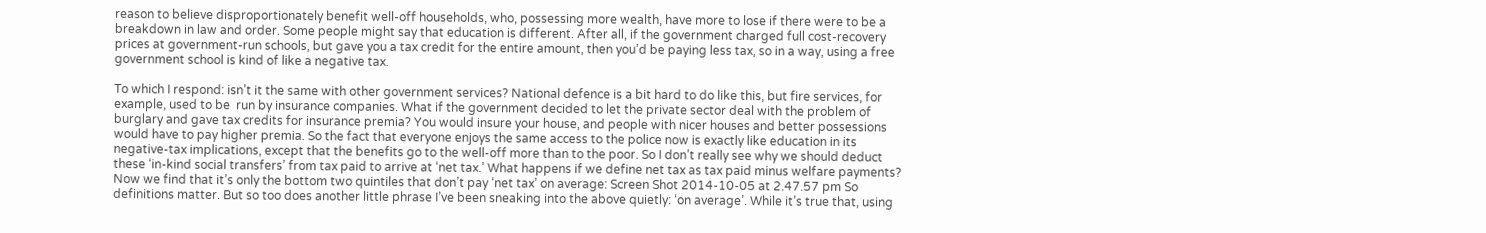reason to believe disproportionately benefit well-off households, who, possessing more wealth, have more to lose if there were to be a breakdown in law and order. Some people might say that education is different. After all, if the government charged full cost-recovery prices at government-run schools, but gave you a tax credit for the entire amount, then you’d be paying less tax, so in a way, using a free government school is kind of like a negative tax.

To which I respond: isn’t it the same with other government services? National defence is a bit hard to do like this, but fire services, for example, used to be  run by insurance companies. What if the government decided to let the private sector deal with the problem of burglary and gave tax credits for insurance premia? You would insure your house, and people with nicer houses and better possessions would have to pay higher premia. So the fact that everyone enjoys the same access to the police now is exactly like education in its negative-tax implications, except that the benefits go to the well-off more than to the poor. So I don’t really see why we should deduct these ‘in-kind social transfers’ from tax paid to arrive at ‘net tax.’ What happens if we define net tax as tax paid minus welfare payments? Now we find that it’s only the bottom two quintiles that don’t pay ‘net tax’ on average: Screen Shot 2014-10-05 at 2.47.57 pm So definitions matter. But so too does another little phrase I’ve been sneaking into the above quietly: ‘on average’. While it’s true that, using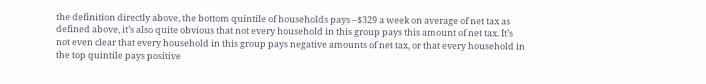the definition directly above, the bottom quintile of households pays –$329 a week on average of net tax as defined above, it’s also quite obvious that not every household in this group pays this amount of net tax. It’s not even clear that every household in this group pays negative amounts of net tax, or that every household in the top quintile pays positive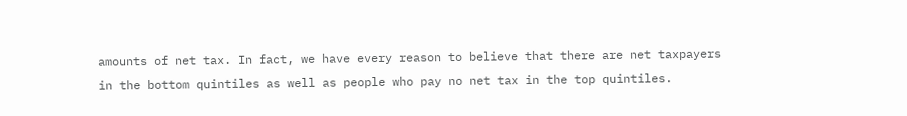amounts of net tax. In fact, we have every reason to believe that there are net taxpayers in the bottom quintiles as well as people who pay no net tax in the top quintiles.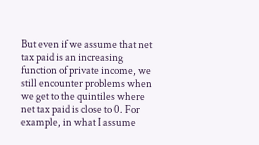But even if we assume that net tax paid is an increasing function of private income, we still encounter problems when we get to the quintiles where net tax paid is close to 0. For example, in what I assume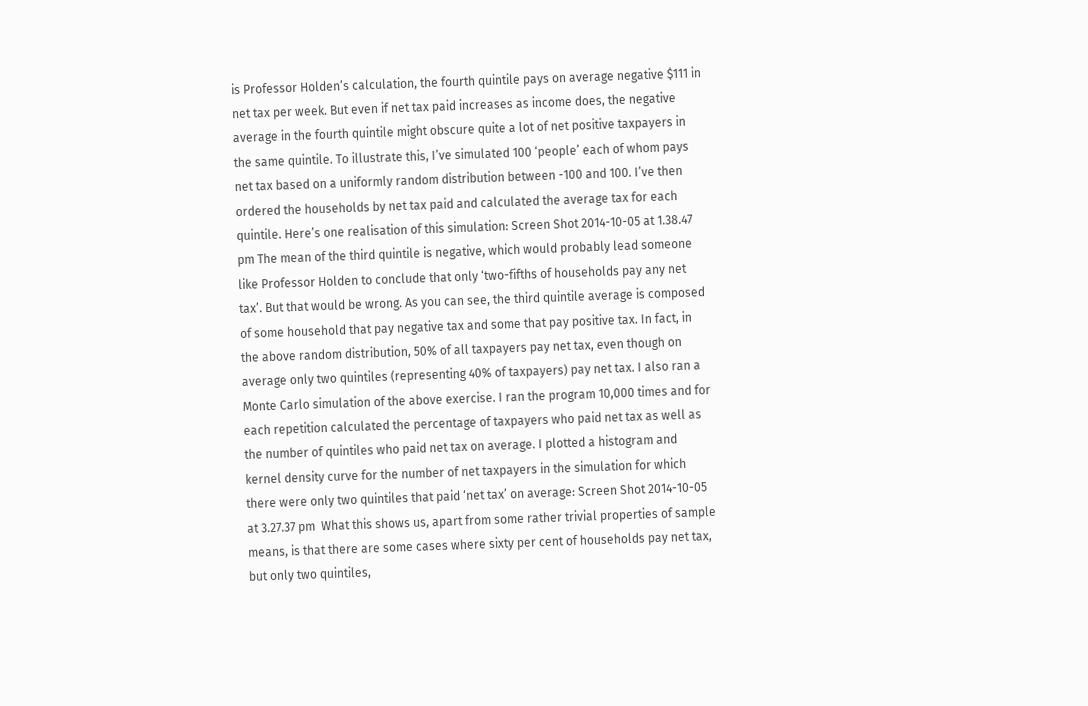is Professor Holden’s calculation, the fourth quintile pays on average negative $111 in net tax per week. But even if net tax paid increases as income does, the negative average in the fourth quintile might obscure quite a lot of net positive taxpayers in the same quintile. To illustrate this, I’ve simulated 100 ‘people’ each of whom pays net tax based on a uniformly random distribution between -100 and 100. I’ve then ordered the households by net tax paid and calculated the average tax for each quintile. Here’s one realisation of this simulation: Screen Shot 2014-10-05 at 1.38.47 pm The mean of the third quintile is negative, which would probably lead someone like Professor Holden to conclude that only ‘two-fifths of households pay any net tax’. But that would be wrong. As you can see, the third quintile average is composed of some household that pay negative tax and some that pay positive tax. In fact, in the above random distribution, 50% of all taxpayers pay net tax, even though on average only two quintiles (representing 40% of taxpayers) pay net tax. I also ran a Monte Carlo simulation of the above exercise. I ran the program 10,000 times and for each repetition calculated the percentage of taxpayers who paid net tax as well as the number of quintiles who paid net tax on average. I plotted a histogram and kernel density curve for the number of net taxpayers in the simulation for which there were only two quintiles that paid ‘net tax’ on average: Screen Shot 2014-10-05 at 3.27.37 pm  What this shows us, apart from some rather trivial properties of sample means, is that there are some cases where sixty per cent of households pay net tax, but only two quintiles,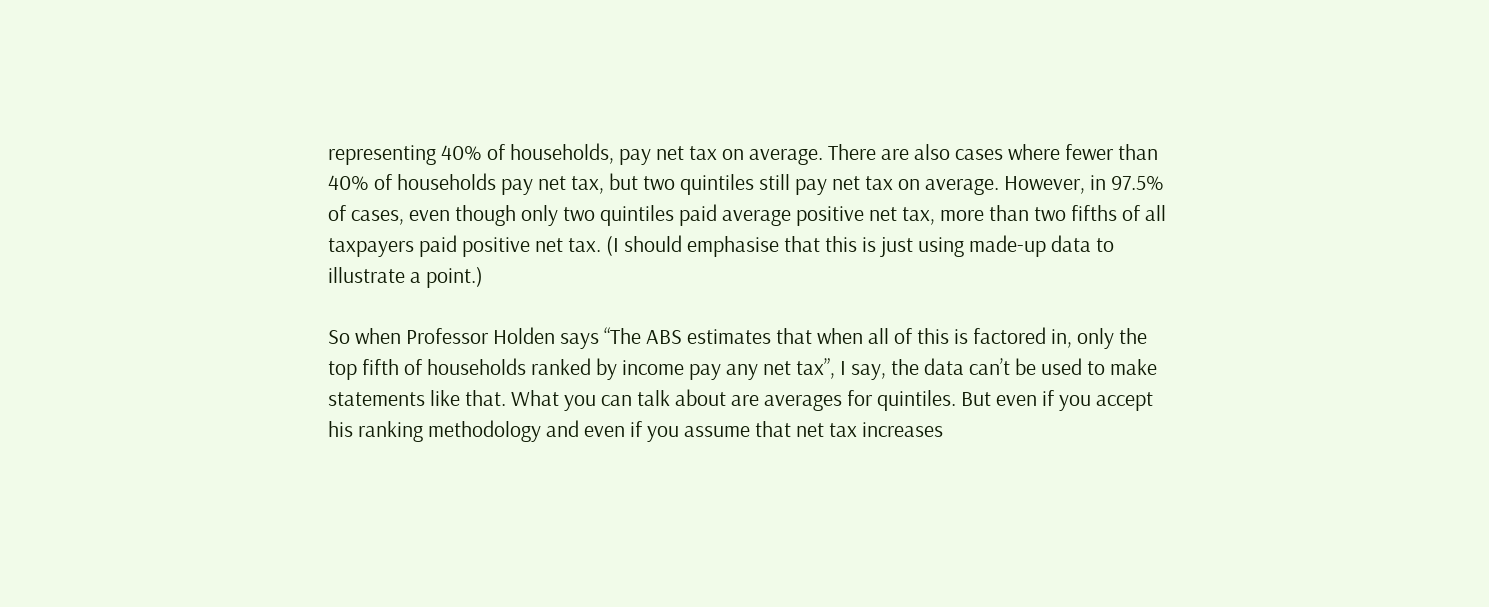representing 40% of households, pay net tax on average. There are also cases where fewer than 40% of households pay net tax, but two quintiles still pay net tax on average. However, in 97.5% of cases, even though only two quintiles paid average positive net tax, more than two fifths of all taxpayers paid positive net tax. (I should emphasise that this is just using made-up data to illustrate a point.)

So when Professor Holden says “The ABS estimates that when all of this is factored in, only the top fifth of households ranked by income pay any net tax”, I say, the data can’t be used to make statements like that. What you can talk about are averages for quintiles. But even if you accept his ranking methodology and even if you assume that net tax increases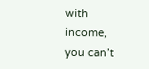with income, you can’t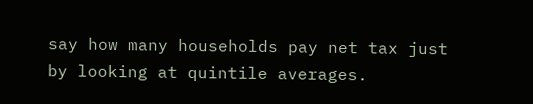say how many households pay net tax just by looking at quintile averages.